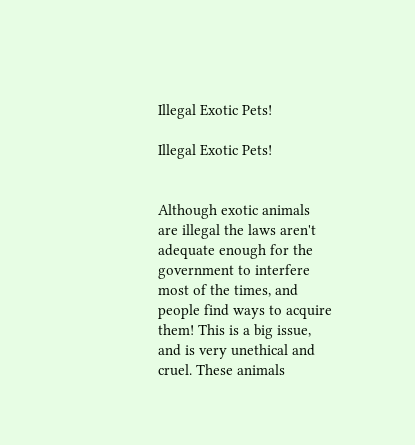Illegal Exotic Pets!

Illegal Exotic Pets!


Although exotic animals are illegal the laws aren't adequate enough for the government to interfere most of the times, and people find ways to acquire them! This is a big issue, and is very unethical and cruel. These animals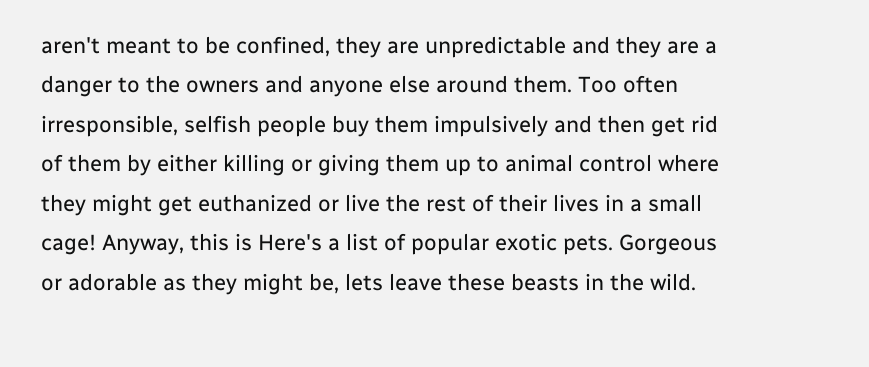aren't meant to be confined, they are unpredictable and they are a danger to the owners and anyone else around them. Too often irresponsible, selfish people buy them impulsively and then get rid of them by either killing or giving them up to animal control where they might get euthanized or live the rest of their lives in a small cage! Anyway, this is Here's a list of popular exotic pets. Gorgeous or adorable as they might be, lets leave these beasts in the wild.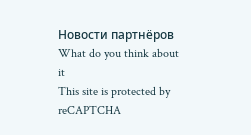Новости партнёров
What do you think about it
This site is protected by reCAPTCHA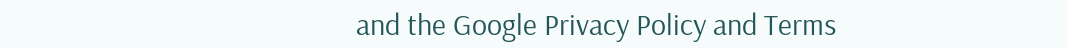and the Google Privacy Policy and Terms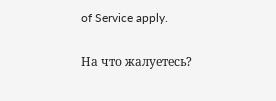of Service apply.

На что жалуетесь?